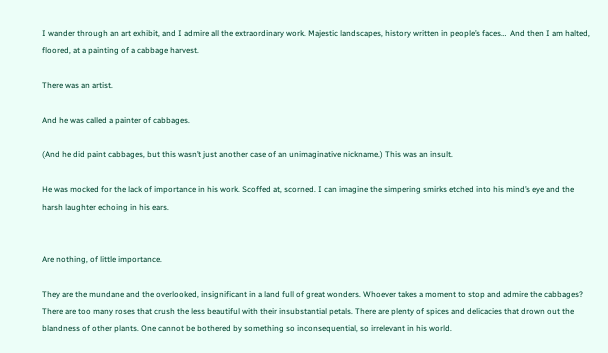I wander through an art exhibit, and I admire all the extraordinary work. Majestic landscapes, history written in people’s faces…  And then I am halted, floored, at a painting of a cabbage harvest.

There was an artist.

And he was called a painter of cabbages.

(And he did paint cabbages, but this wasn’t just another case of an unimaginative nickname.) This was an insult.

He was mocked for the lack of importance in his work. Scoffed at, scorned. I can imagine the simpering smirks etched into his mind’s eye and the harsh laughter echoing in his ears.


Are nothing, of little importance.

They are the mundane and the overlooked, insignificant in a land full of great wonders. Whoever takes a moment to stop and admire the cabbages? There are too many roses that crush the less beautiful with their insubstantial petals. There are plenty of spices and delicacies that drown out the blandness of other plants. One cannot be bothered by something so inconsequential, so irrelevant in his world.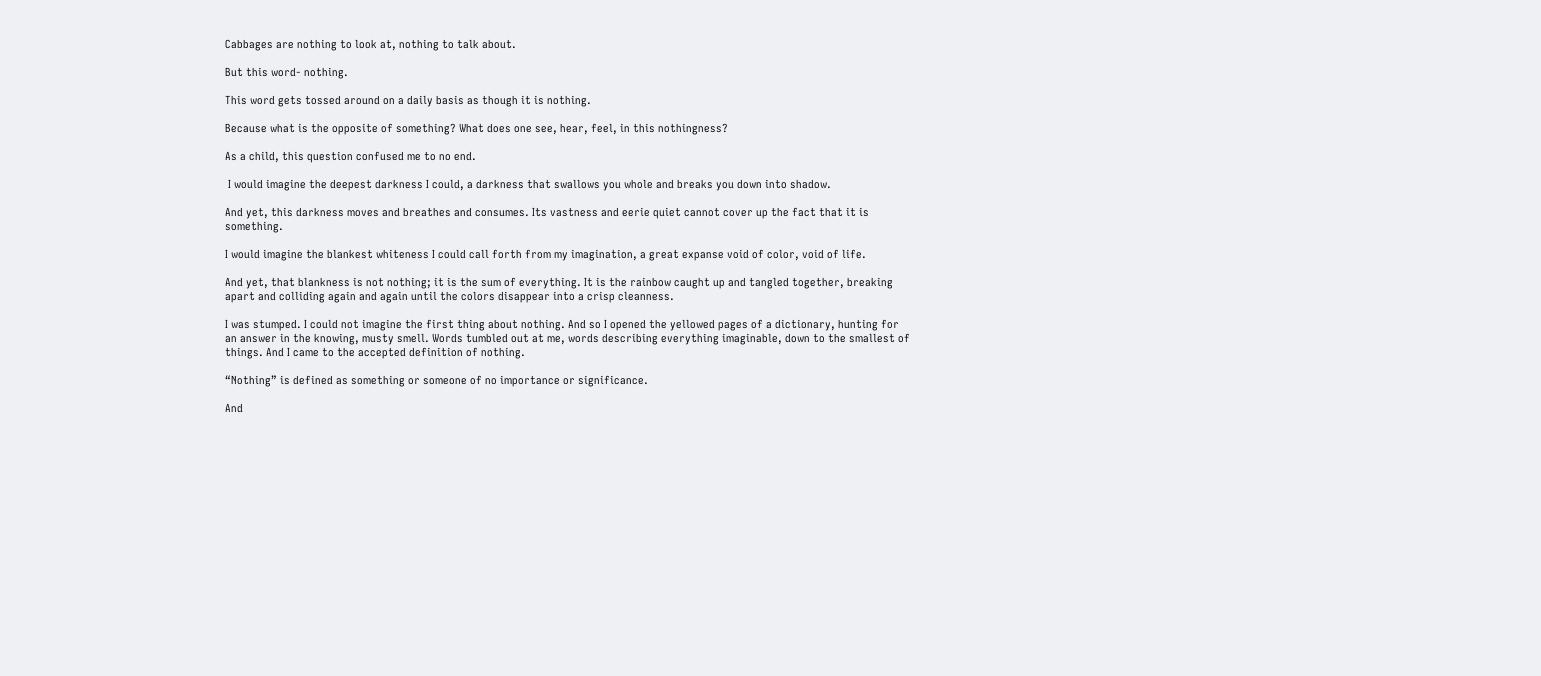Cabbages are nothing to look at, nothing to talk about.

But this word- nothing.

This word gets tossed around on a daily basis as though it is nothing.

Because what is the opposite of something? What does one see, hear, feel, in this nothingness?

As a child, this question confused me to no end.

 I would imagine the deepest darkness I could, a darkness that swallows you whole and breaks you down into shadow.

And yet, this darkness moves and breathes and consumes. Its vastness and eerie quiet cannot cover up the fact that it is something.

I would imagine the blankest whiteness I could call forth from my imagination, a great expanse void of color, void of life.

And yet, that blankness is not nothing; it is the sum of everything. It is the rainbow caught up and tangled together, breaking apart and colliding again and again until the colors disappear into a crisp cleanness.

I was stumped. I could not imagine the first thing about nothing. And so I opened the yellowed pages of a dictionary, hunting for an answer in the knowing, musty smell. Words tumbled out at me, words describing everything imaginable, down to the smallest of things. And I came to the accepted definition of nothing.

“Nothing” is defined as something or someone of no importance or significance.

And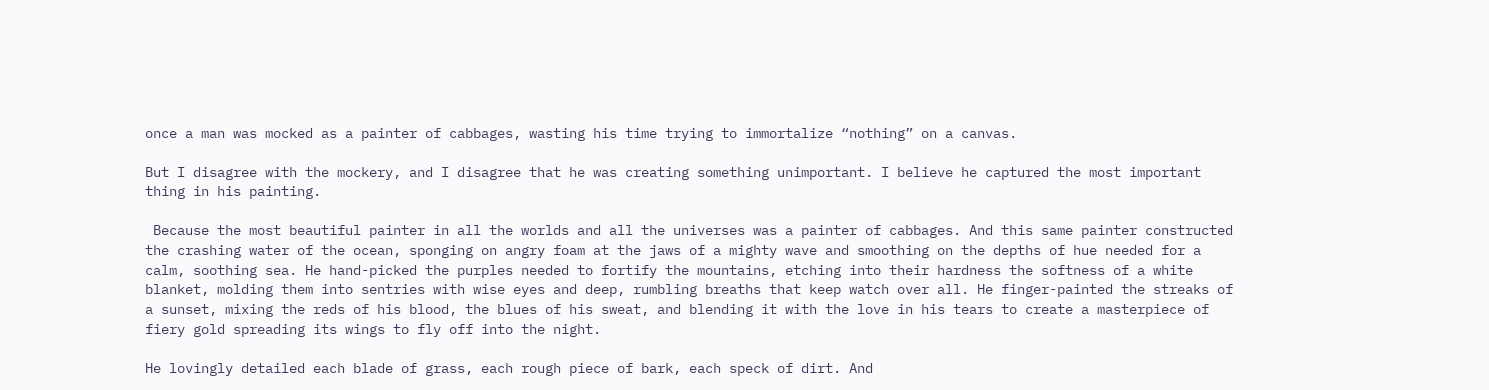once a man was mocked as a painter of cabbages, wasting his time trying to immortalize “nothing” on a canvas.

But I disagree with the mockery, and I disagree that he was creating something unimportant. I believe he captured the most important thing in his painting.

 Because the most beautiful painter in all the worlds and all the universes was a painter of cabbages. And this same painter constructed the crashing water of the ocean, sponging on angry foam at the jaws of a mighty wave and smoothing on the depths of hue needed for a calm, soothing sea. He hand-picked the purples needed to fortify the mountains, etching into their hardness the softness of a white blanket, molding them into sentries with wise eyes and deep, rumbling breaths that keep watch over all. He finger-painted the streaks of a sunset, mixing the reds of his blood, the blues of his sweat, and blending it with the love in his tears to create a masterpiece of fiery gold spreading its wings to fly off into the night.

He lovingly detailed each blade of grass, each rough piece of bark, each speck of dirt. And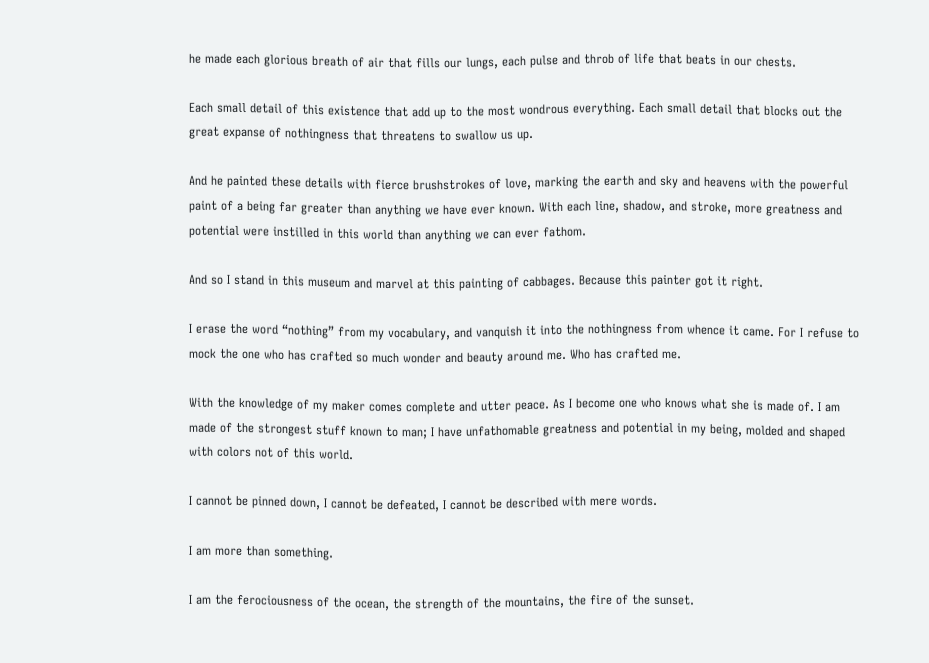he made each glorious breath of air that fills our lungs, each pulse and throb of life that beats in our chests.

Each small detail of this existence that add up to the most wondrous everything. Each small detail that blocks out the great expanse of nothingness that threatens to swallow us up.

And he painted these details with fierce brushstrokes of love, marking the earth and sky and heavens with the powerful paint of a being far greater than anything we have ever known. With each line, shadow, and stroke, more greatness and potential were instilled in this world than anything we can ever fathom.

And so I stand in this museum and marvel at this painting of cabbages. Because this painter got it right.

I erase the word “nothing” from my vocabulary, and vanquish it into the nothingness from whence it came. For I refuse to mock the one who has crafted so much wonder and beauty around me. Who has crafted me.

With the knowledge of my maker comes complete and utter peace. As I become one who knows what she is made of. I am made of the strongest stuff known to man; I have unfathomable greatness and potential in my being, molded and shaped with colors not of this world.

I cannot be pinned down, I cannot be defeated, I cannot be described with mere words.

I am more than something.

I am the ferociousness of the ocean, the strength of the mountains, the fire of the sunset.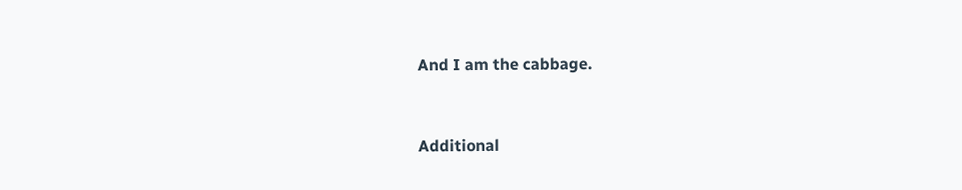And I am the cabbage.


Additional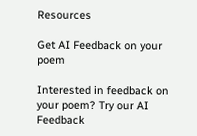Resources

Get AI Feedback on your poem

Interested in feedback on your poem? Try our AI Feedback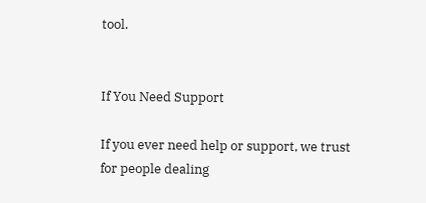tool.


If You Need Support

If you ever need help or support, we trust for people dealing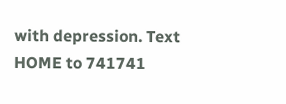with depression. Text HOME to 741741